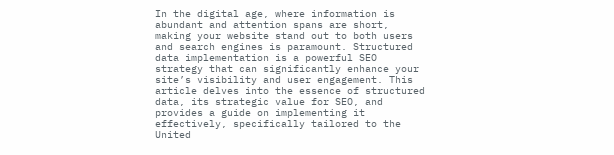In the digital age, where information is abundant and attention spans are short, making your website stand out to both users and search engines is paramount. Structured data implementation is a powerful SEO strategy that can significantly enhance your site’s visibility and user engagement. This article delves into the essence of structured data, its strategic value for SEO, and provides a guide on implementing it effectively, specifically tailored to the United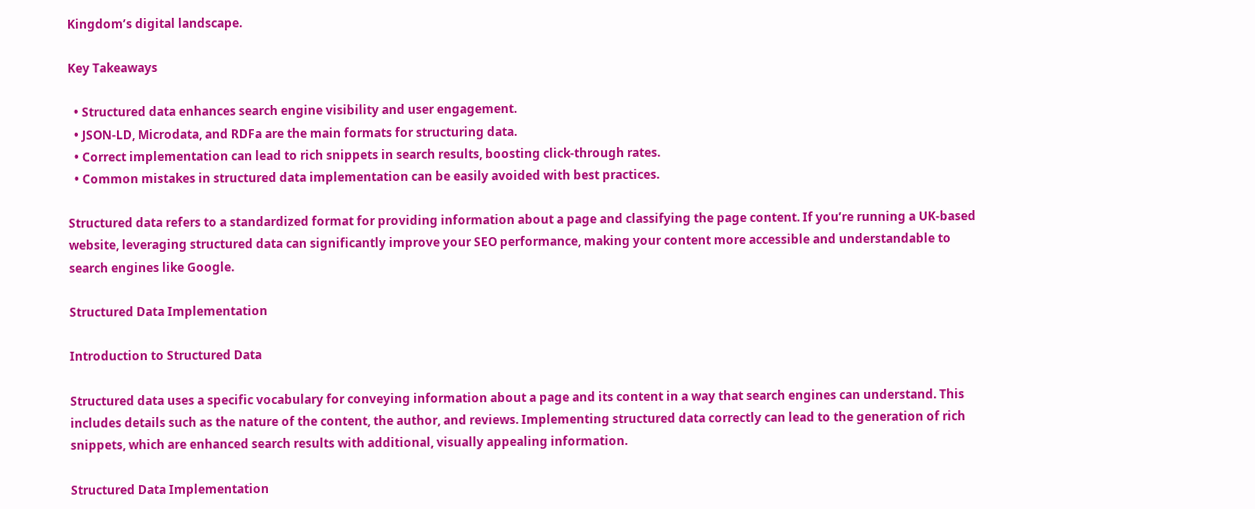Kingdom’s digital landscape.

Key Takeaways

  • Structured data enhances search engine visibility and user engagement.
  • JSON-LD, Microdata, and RDFa are the main formats for structuring data.
  • Correct implementation can lead to rich snippets in search results, boosting click-through rates.
  • Common mistakes in structured data implementation can be easily avoided with best practices.

Structured data refers to a standardized format for providing information about a page and classifying the page content. If you’re running a UK-based website, leveraging structured data can significantly improve your SEO performance, making your content more accessible and understandable to search engines like Google.

Structured Data Implementation

Introduction to Structured Data

Structured data uses a specific vocabulary for conveying information about a page and its content in a way that search engines can understand. This includes details such as the nature of the content, the author, and reviews. Implementing structured data correctly can lead to the generation of rich snippets, which are enhanced search results with additional, visually appealing information.

Structured Data Implementation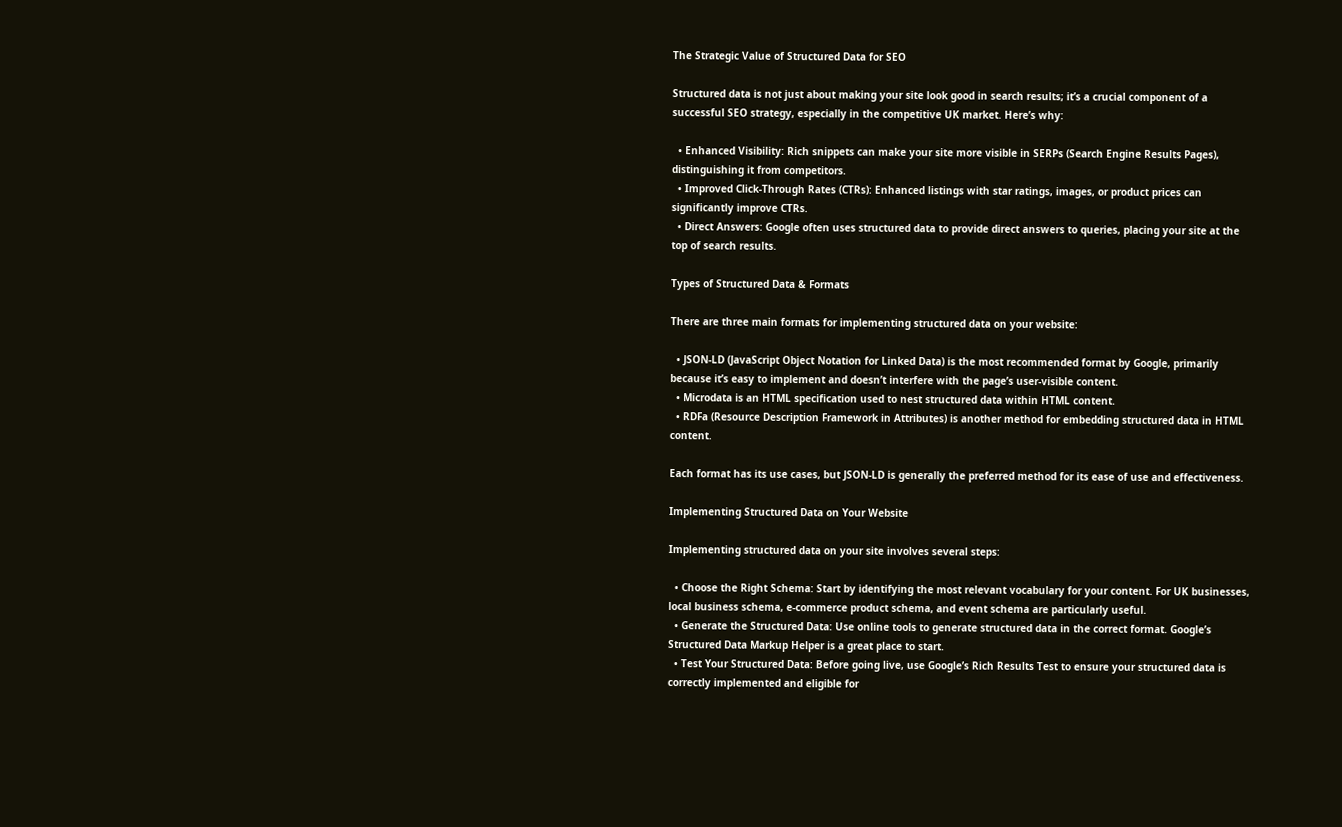The Strategic Value of Structured Data for SEO

Structured data is not just about making your site look good in search results; it’s a crucial component of a successful SEO strategy, especially in the competitive UK market. Here’s why:

  • Enhanced Visibility: Rich snippets can make your site more visible in SERPs (Search Engine Results Pages), distinguishing it from competitors.
  • Improved Click-Through Rates (CTRs): Enhanced listings with star ratings, images, or product prices can significantly improve CTRs.
  • Direct Answers: Google often uses structured data to provide direct answers to queries, placing your site at the top of search results.

Types of Structured Data & Formats

There are three main formats for implementing structured data on your website:

  • JSON-LD (JavaScript Object Notation for Linked Data) is the most recommended format by Google, primarily because it’s easy to implement and doesn’t interfere with the page’s user-visible content.
  • Microdata is an HTML specification used to nest structured data within HTML content.
  • RDFa (Resource Description Framework in Attributes) is another method for embedding structured data in HTML content.

Each format has its use cases, but JSON-LD is generally the preferred method for its ease of use and effectiveness.

Implementing Structured Data on Your Website

Implementing structured data on your site involves several steps:

  • Choose the Right Schema: Start by identifying the most relevant vocabulary for your content. For UK businesses, local business schema, e-commerce product schema, and event schema are particularly useful.
  • Generate the Structured Data: Use online tools to generate structured data in the correct format. Google’s Structured Data Markup Helper is a great place to start.
  • Test Your Structured Data: Before going live, use Google’s Rich Results Test to ensure your structured data is correctly implemented and eligible for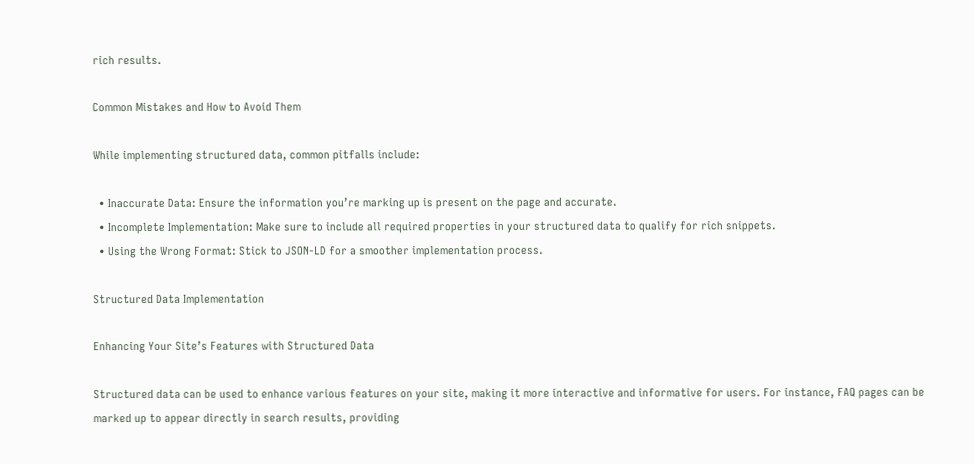rich results.

Common Mistakes and How to Avoid Them

While implementing structured data, common pitfalls include:

  • Inaccurate Data: Ensure the information you’re marking up is present on the page and accurate.
  • Incomplete Implementation: Make sure to include all required properties in your structured data to qualify for rich snippets.
  • Using the Wrong Format: Stick to JSON-LD for a smoother implementation process.

Structured Data Implementation

Enhancing Your Site’s Features with Structured Data

Structured data can be used to enhance various features on your site, making it more interactive and informative for users. For instance, FAQ pages can be marked up to appear directly in search results, providing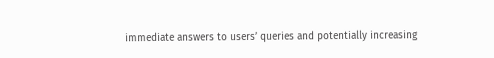immediate answers to users’ queries and potentially increasing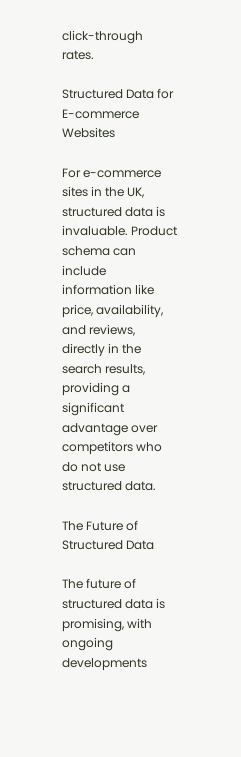click-through rates.

Structured Data for E-commerce Websites

For e-commerce sites in the UK, structured data is invaluable. Product schema can include information like price, availability, and reviews, directly in the search results, providing a significant advantage over competitors who do not use structured data.

The Future of Structured Data

The future of structured data is promising, with ongoing developments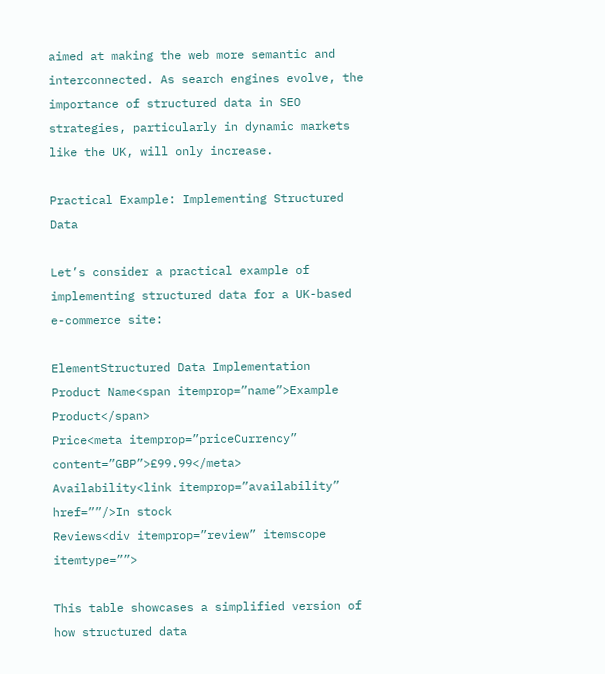aimed at making the web more semantic and interconnected. As search engines evolve, the importance of structured data in SEO strategies, particularly in dynamic markets like the UK, will only increase.

Practical Example: Implementing Structured Data

Let’s consider a practical example of implementing structured data for a UK-based e-commerce site:

ElementStructured Data Implementation
Product Name<span itemprop=”name”>Example Product</span>
Price<meta itemprop=”priceCurrency” content=”GBP”>£99.99</meta>
Availability<link itemprop=”availability” href=””/>In stock
Reviews<div itemprop=”review” itemscope itemtype=””>

This table showcases a simplified version of how structured data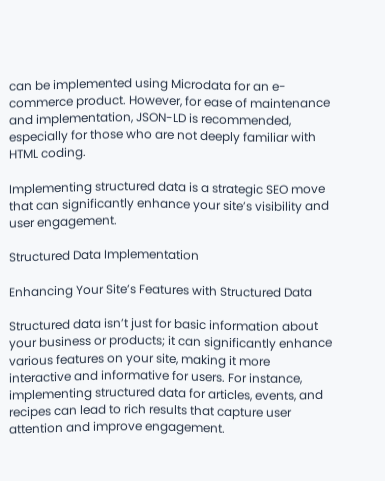can be implemented using Microdata for an e-commerce product. However, for ease of maintenance and implementation, JSON-LD is recommended, especially for those who are not deeply familiar with HTML coding.

Implementing structured data is a strategic SEO move that can significantly enhance your site’s visibility and user engagement.

Structured Data Implementation

Enhancing Your Site’s Features with Structured Data

Structured data isn’t just for basic information about your business or products; it can significantly enhance various features on your site, making it more interactive and informative for users. For instance, implementing structured data for articles, events, and recipes can lead to rich results that capture user attention and improve engagement.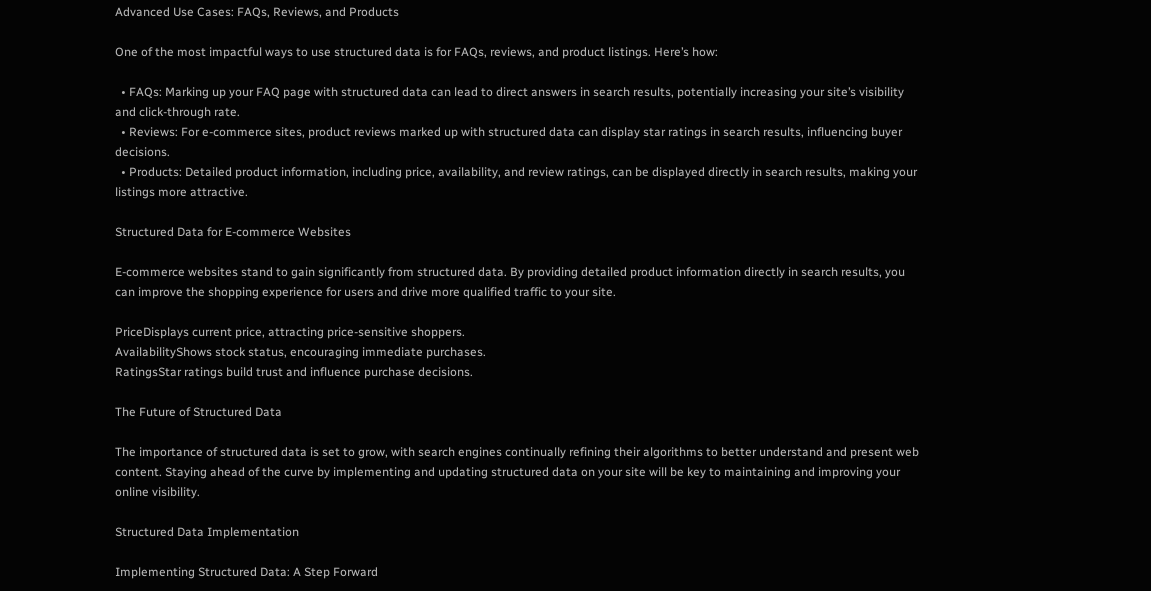Advanced Use Cases: FAQs, Reviews, and Products

One of the most impactful ways to use structured data is for FAQs, reviews, and product listings. Here’s how:

  • FAQs: Marking up your FAQ page with structured data can lead to direct answers in search results, potentially increasing your site’s visibility and click-through rate.
  • Reviews: For e-commerce sites, product reviews marked up with structured data can display star ratings in search results, influencing buyer decisions.
  • Products: Detailed product information, including price, availability, and review ratings, can be displayed directly in search results, making your listings more attractive.

Structured Data for E-commerce Websites

E-commerce websites stand to gain significantly from structured data. By providing detailed product information directly in search results, you can improve the shopping experience for users and drive more qualified traffic to your site.

PriceDisplays current price, attracting price-sensitive shoppers.
AvailabilityShows stock status, encouraging immediate purchases.
RatingsStar ratings build trust and influence purchase decisions.

The Future of Structured Data

The importance of structured data is set to grow, with search engines continually refining their algorithms to better understand and present web content. Staying ahead of the curve by implementing and updating structured data on your site will be key to maintaining and improving your online visibility.

Structured Data Implementation

Implementing Structured Data: A Step Forward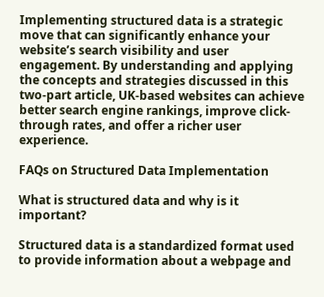Implementing structured data is a strategic move that can significantly enhance your website’s search visibility and user engagement. By understanding and applying the concepts and strategies discussed in this two-part article, UK-based websites can achieve better search engine rankings, improve click-through rates, and offer a richer user experience.

FAQs on Structured Data Implementation

What is structured data and why is it important?

Structured data is a standardized format used to provide information about a webpage and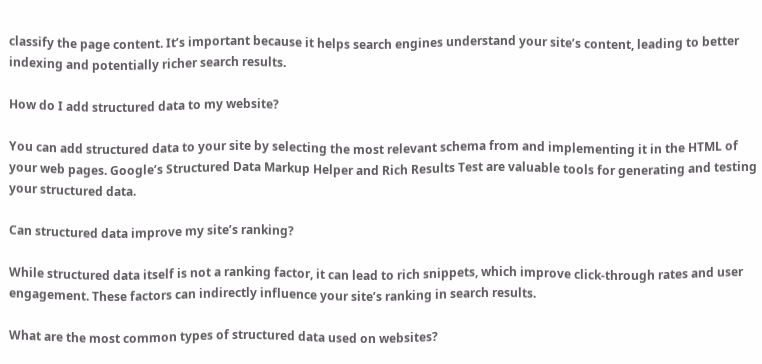classify the page content. It’s important because it helps search engines understand your site’s content, leading to better indexing and potentially richer search results.

How do I add structured data to my website?

You can add structured data to your site by selecting the most relevant schema from and implementing it in the HTML of your web pages. Google’s Structured Data Markup Helper and Rich Results Test are valuable tools for generating and testing your structured data.

Can structured data improve my site’s ranking?

While structured data itself is not a ranking factor, it can lead to rich snippets, which improve click-through rates and user engagement. These factors can indirectly influence your site’s ranking in search results.

What are the most common types of structured data used on websites?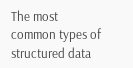The most common types of structured data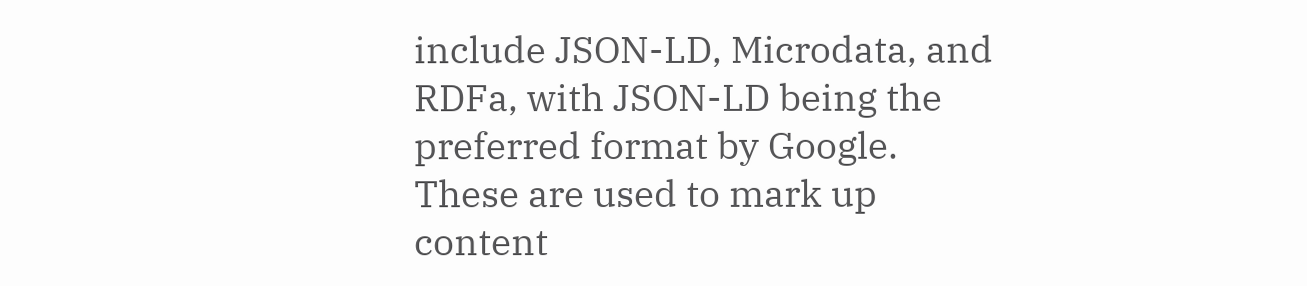include JSON-LD, Microdata, and RDFa, with JSON-LD being the preferred format by Google. These are used to mark up content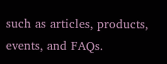such as articles, products, events, and FAQs.